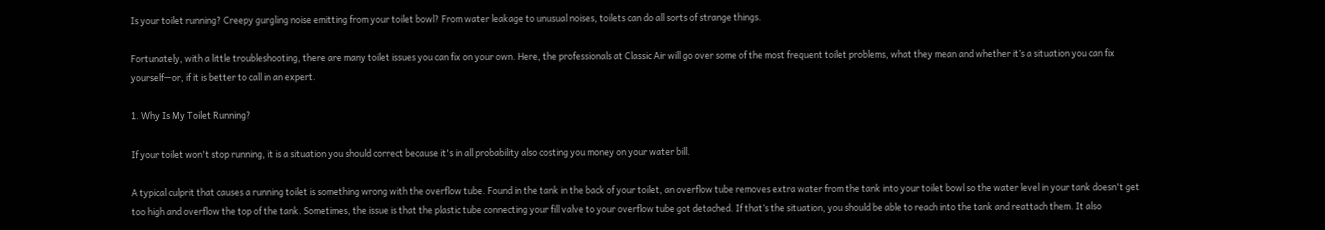Is your toilet running? Creepy gurgling noise emitting from your toilet bowl? From water leakage to unusual noises, toilets can do all sorts of strange things.

Fortunately, with a little troubleshooting, there are many toilet issues you can fix on your own. Here, the professionals at Classic Air will go over some of the most frequent toilet problems, what they mean and whether it’s a situation you can fix yourself—or, if it is better to call in an expert.

1. Why Is My Toilet Running?

If your toilet won't stop running, it is a situation you should correct because it's in all probability also costing you money on your water bill.

A typical culprit that causes a running toilet is something wrong with the overflow tube. Found in the tank in the back of your toilet, an overflow tube removes extra water from the tank into your toilet bowl so the water level in your tank doesn't get too high and overflow the top of the tank. Sometimes, the issue is that the plastic tube connecting your fill valve to your overflow tube got detached. If that’s the situation, you should be able to reach into the tank and reattach them. It also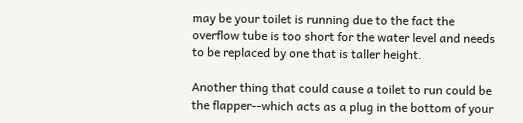may be your toilet is running due to the fact the overflow tube is too short for the water level and needs to be replaced by one that is taller height.

Another thing that could cause a toilet to run could be the flapper--which acts as a plug in the bottom of your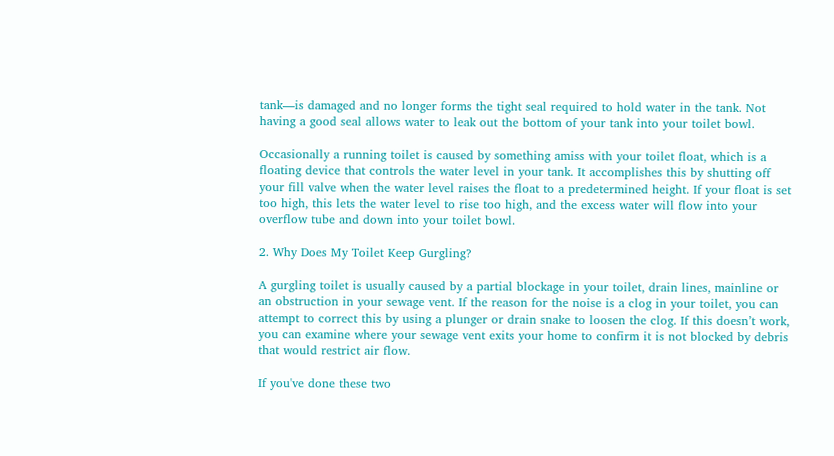tank—is damaged and no longer forms the tight seal required to hold water in the tank. Not having a good seal allows water to leak out the bottom of your tank into your toilet bowl.

Occasionally a running toilet is caused by something amiss with your toilet float, which is a floating device that controls the water level in your tank. It accomplishes this by shutting off your fill valve when the water level raises the float to a predetermined height. If your float is set too high, this lets the water level to rise too high, and the excess water will flow into your overflow tube and down into your toilet bowl.

2. Why Does My Toilet Keep Gurgling?

A gurgling toilet is usually caused by a partial blockage in your toilet, drain lines, mainline or an obstruction in your sewage vent. If the reason for the noise is a clog in your toilet, you can attempt to correct this by using a plunger or drain snake to loosen the clog. If this doesn’t work, you can examine where your sewage vent exits your home to confirm it is not blocked by debris that would restrict air flow.

If you've done these two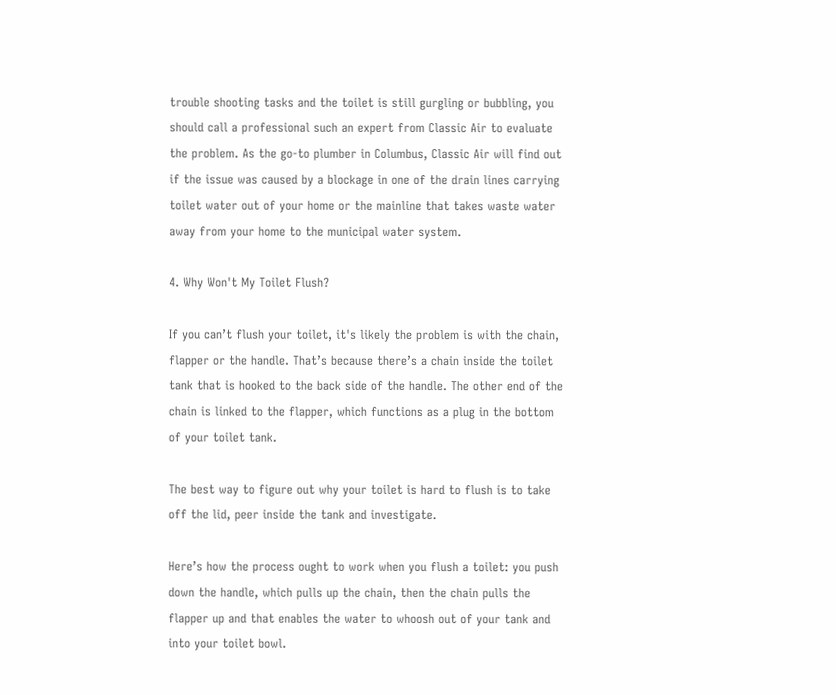trouble shooting tasks and the toilet is still gurgling or bubbling, you should call a professional such an expert from Classic Air to evaluate the problem. As the go-to plumber in Columbus, Classic Air will find out if the issue was caused by a blockage in one of the drain lines carrying toilet water out of your home or the mainline that takes waste water away from your home to the municipal water system.

4. Why Won't My Toilet Flush?

If you can’t flush your toilet, it's likely the problem is with the chain, flapper or the handle. That’s because there’s a chain inside the toilet tank that is hooked to the back side of the handle. The other end of the chain is linked to the flapper, which functions as a plug in the bottom of your toilet tank.

The best way to figure out why your toilet is hard to flush is to take off the lid, peer inside the tank and investigate.

Here’s how the process ought to work when you flush a toilet: you push down the handle, which pulls up the chain, then the chain pulls the flapper up and that enables the water to whoosh out of your tank and into your toilet bowl.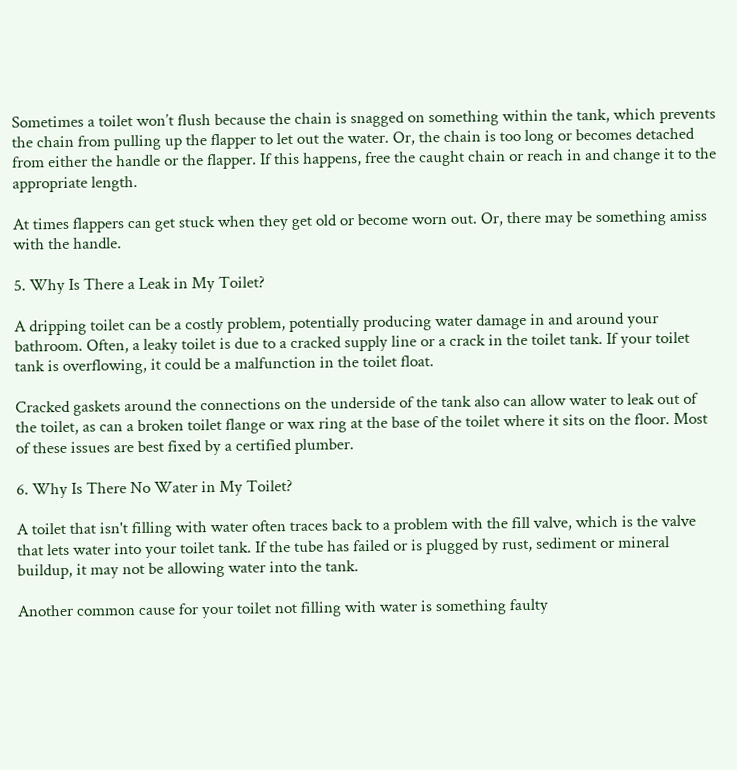Sometimes a toilet won’t flush because the chain is snagged on something within the tank, which prevents the chain from pulling up the flapper to let out the water. Or, the chain is too long or becomes detached from either the handle or the flapper. If this happens, free the caught chain or reach in and change it to the appropriate length.

At times flappers can get stuck when they get old or become worn out. Or, there may be something amiss with the handle.

5. Why Is There a Leak in My Toilet?

A dripping toilet can be a costly problem, potentially producing water damage in and around your bathroom. Often, a leaky toilet is due to a cracked supply line or a crack in the toilet tank. If your toilet tank is overflowing, it could be a malfunction in the toilet float.

Cracked gaskets around the connections on the underside of the tank also can allow water to leak out of the toilet, as can a broken toilet flange or wax ring at the base of the toilet where it sits on the floor. Most of these issues are best fixed by a certified plumber.

6. Why Is There No Water in My Toilet?

A toilet that isn't filling with water often traces back to a problem with the fill valve, which is the valve that lets water into your toilet tank. If the tube has failed or is plugged by rust, sediment or mineral buildup, it may not be allowing water into the tank.

Another common cause for your toilet not filling with water is something faulty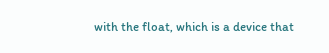with the float, which is a device that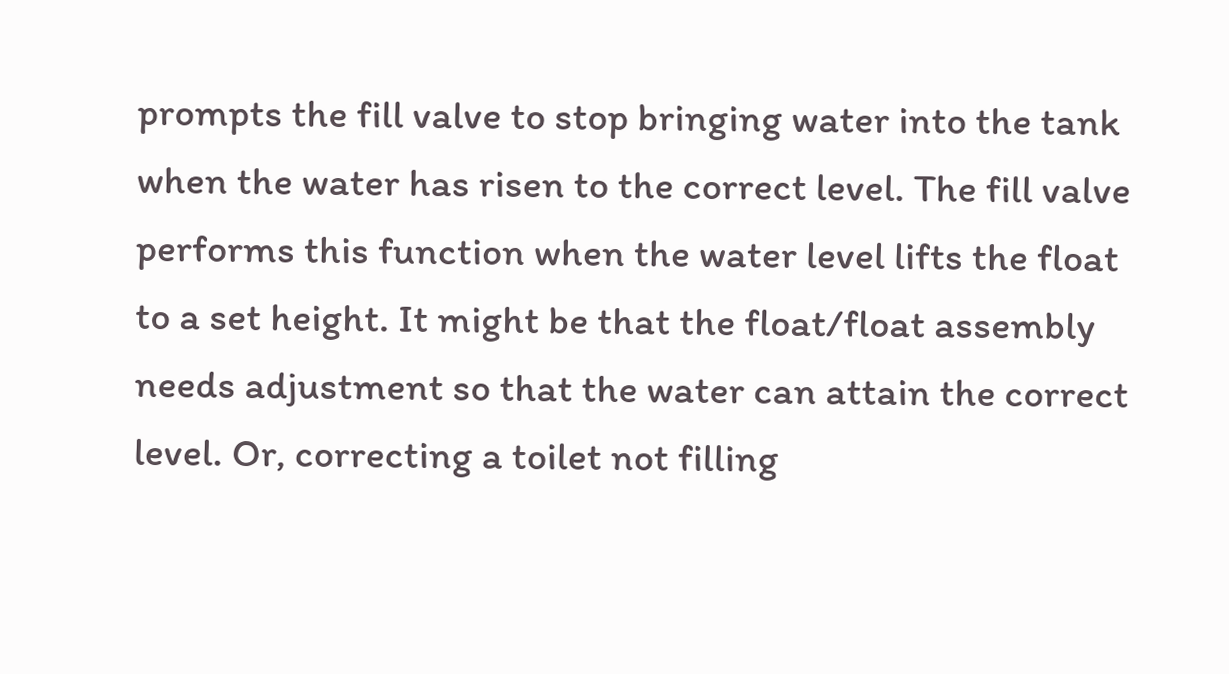prompts the fill valve to stop bringing water into the tank when the water has risen to the correct level. The fill valve performs this function when the water level lifts the float to a set height. It might be that the float/float assembly needs adjustment so that the water can attain the correct level. Or, correcting a toilet not filling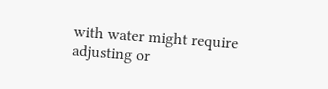with water might require adjusting or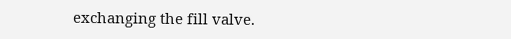exchanging the fill valve.